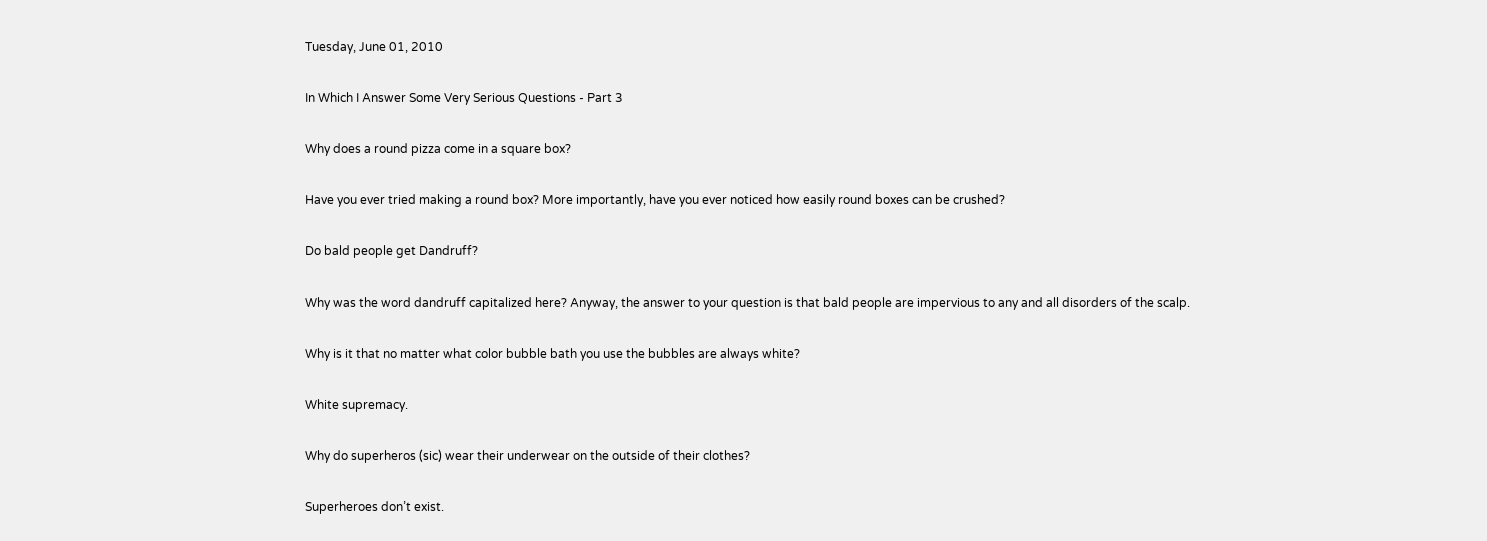Tuesday, June 01, 2010

In Which I Answer Some Very Serious Questions - Part 3

Why does a round pizza come in a square box?

Have you ever tried making a round box? More importantly, have you ever noticed how easily round boxes can be crushed?

Do bald people get Dandruff?

Why was the word dandruff capitalized here? Anyway, the answer to your question is that bald people are impervious to any and all disorders of the scalp.

Why is it that no matter what color bubble bath you use the bubbles are always white?

White supremacy.

Why do superheros (sic) wear their underwear on the outside of their clothes?

Superheroes don’t exist.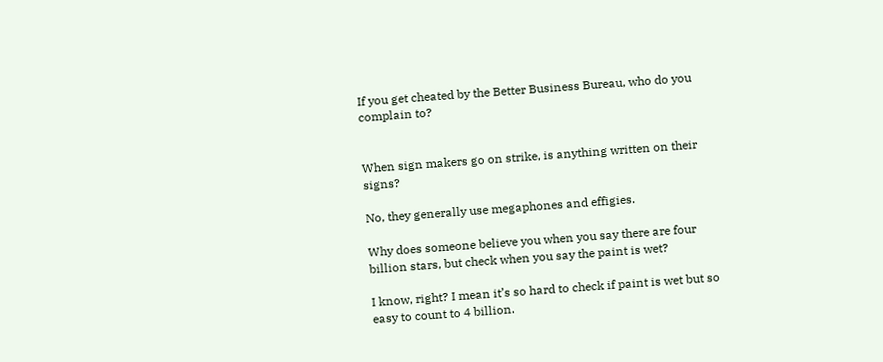If you get cheated by the Better Business Bureau, who do you complain to?


When sign makers go on strike, is anything written on their signs?

No, they generally use megaphones and effigies.

Why does someone believe you when you say there are four billion stars, but check when you say the paint is wet?

I know, right? I mean it’s so hard to check if paint is wet but so easy to count to 4 billion.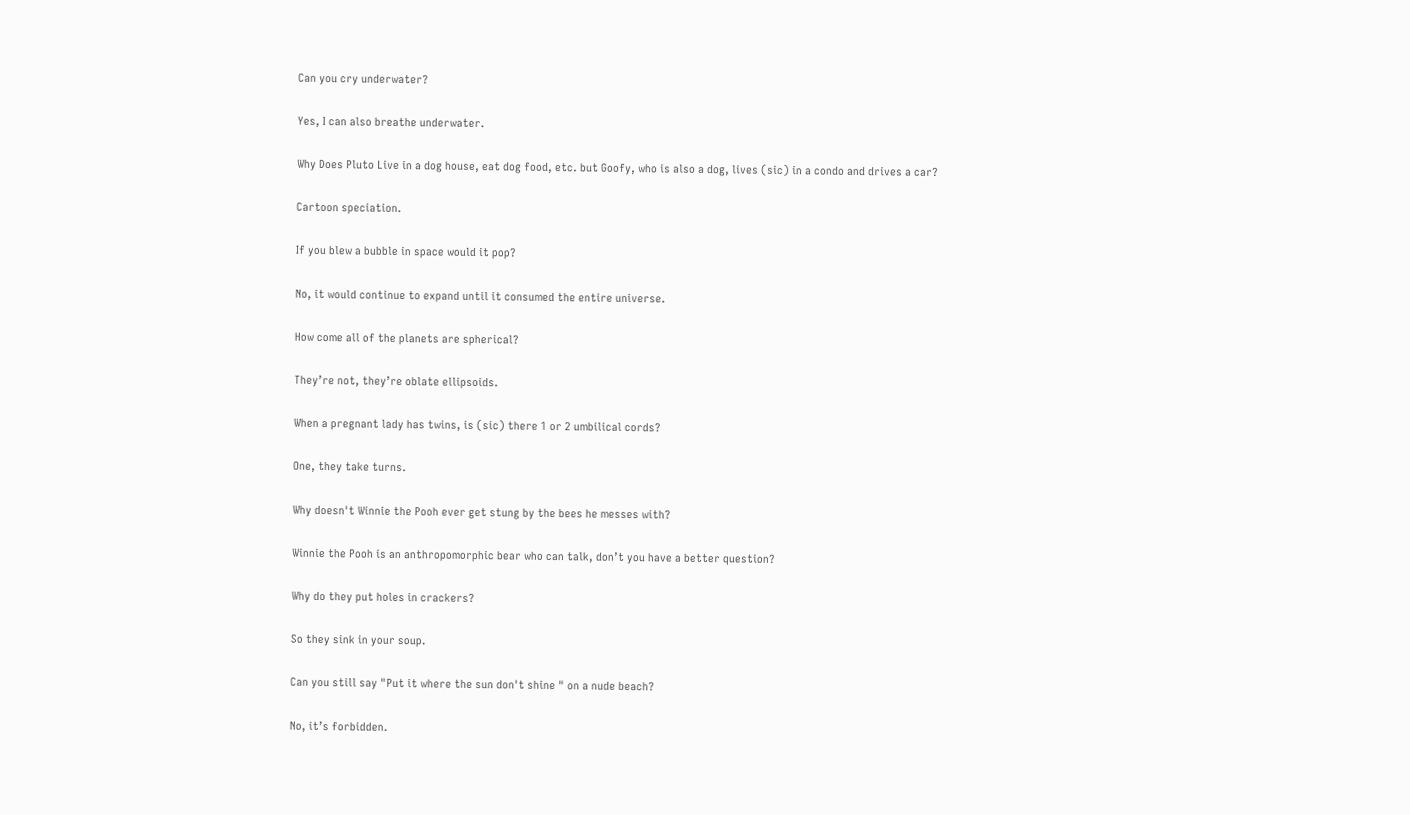Can you cry underwater?

Yes, I can also breathe underwater.

Why Does Pluto Live in a dog house, eat dog food, etc. but Goofy, who is also a dog, lives (sic) in a condo and drives a car?

Cartoon speciation.

If you blew a bubble in space would it pop?

No, it would continue to expand until it consumed the entire universe.

How come all of the planets are spherical?

They’re not, they’re oblate ellipsoids.

When a pregnant lady has twins, is (sic) there 1 or 2 umbilical cords?

One, they take turns.

Why doesn't Winnie the Pooh ever get stung by the bees he messes with?

Winnie the Pooh is an anthropomorphic bear who can talk, don’t you have a better question?

Why do they put holes in crackers?

So they sink in your soup.

Can you still say "Put it where the sun don't shine " on a nude beach?

No, it’s forbidden.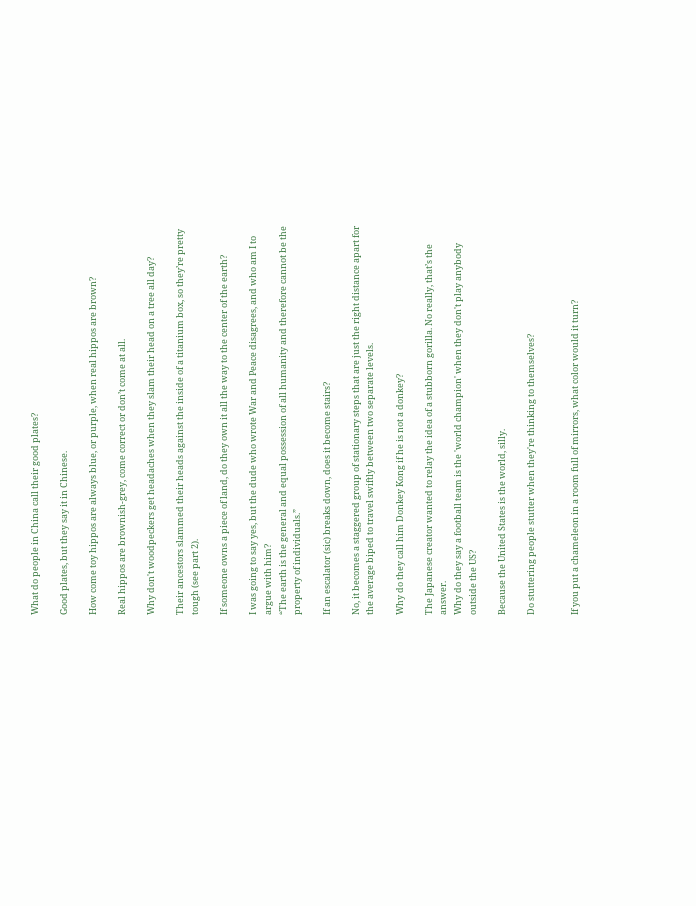What do people in China call their good plates?

Good plates, but they say it in Chinese.

How come toy hippos are always blue, or purple, when real hippos are brown?

Real hippos are brownish-grey, come correct or don’t come at all.

Why don't woodpeckers get headaches when they slam their head on a tree all day?

Their ancestors slammed their heads against the inside of a titanium box, so they’re pretty tough (see part 2).

If someone owns a piece of land, do they own it all the way to the center of the earth?

I was going to say yes, but the dude who wrote War and Peace disagrees, and who am I to argue with him?
“The earth is the general and equal possession of all humanity and therefore cannot be the property of individuals.”

If an escalator (sic) breaks down, does it become stairs?

No, it becomes a staggered group of stationary steps that are just the right distance apart for the average biped to travel swiftly between two separate levels.

Why do they call him Donkey Kong if he is not a donkey?

The Japanese creator wanted to relay the idea of a stubborn gorilla. No really, that’s the answer.
Why do they say a football team is the 'world champion' when they don't play anybody outside the US?

Because the United States is the world, silly.

Do stuttering people stutter when they're thinking to themselves?


If you put a chameleon in a room full of mirrors, what color would it turn?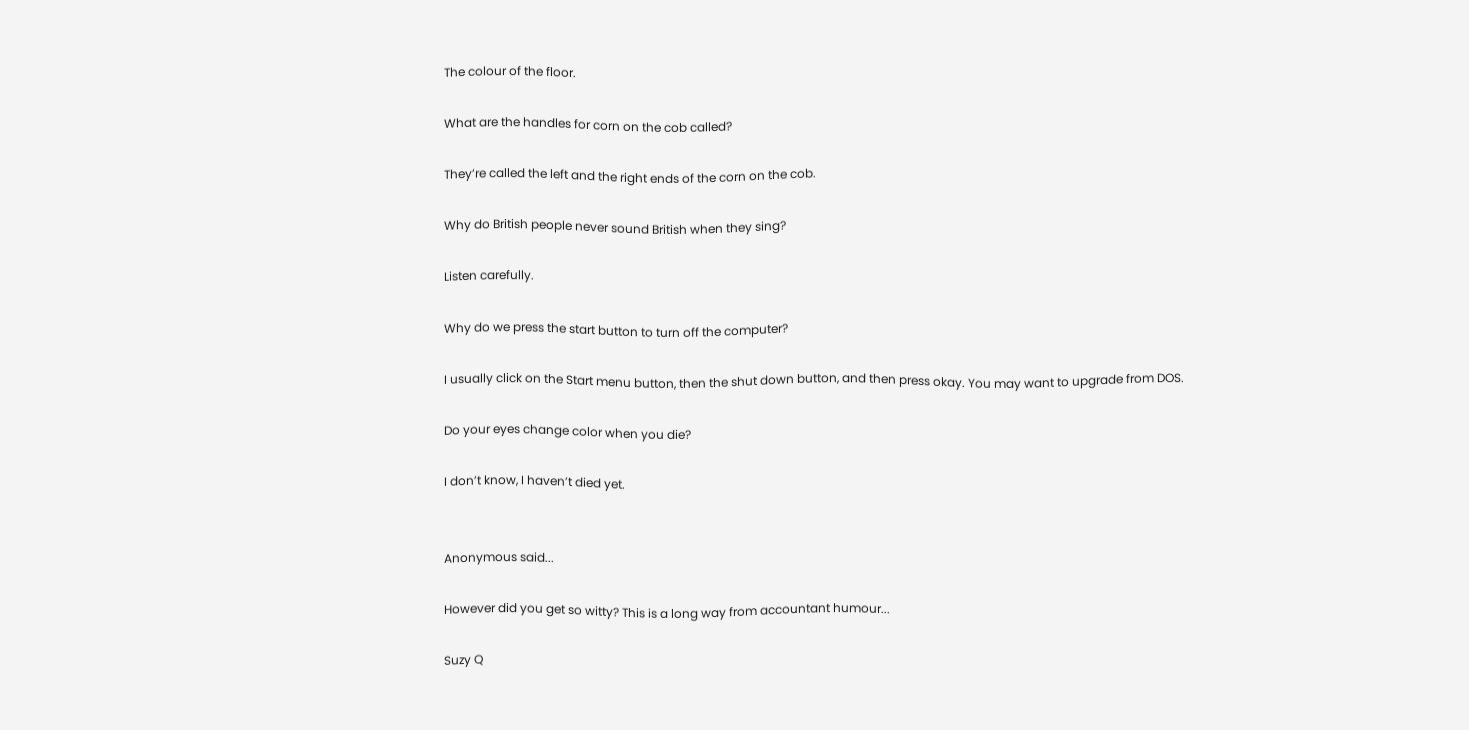The colour of the floor.

What are the handles for corn on the cob called?

They’re called the left and the right ends of the corn on the cob.

Why do British people never sound British when they sing?

Listen carefully.

Why do we press the start button to turn off the computer?

I usually click on the Start menu button, then the shut down button, and then press okay. You may want to upgrade from DOS.

Do your eyes change color when you die?

I don’t know, I haven’t died yet.


Anonymous said...

However did you get so witty? This is a long way from accountant humour...

Suzy Q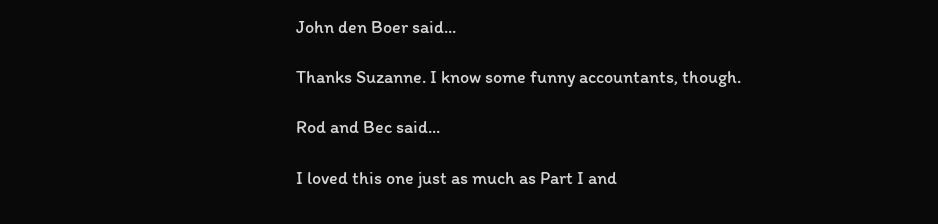John den Boer said...

Thanks Suzanne. I know some funny accountants, though.

Rod and Bec said...

I loved this one just as much as Part I and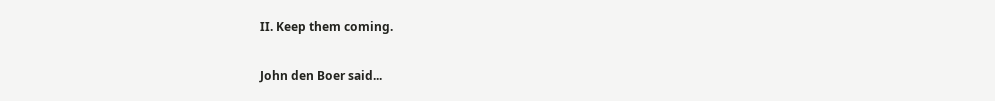II. Keep them coming.

John den Boer said...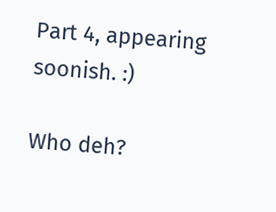Part 4, appearing soonish. :)

Who deh?